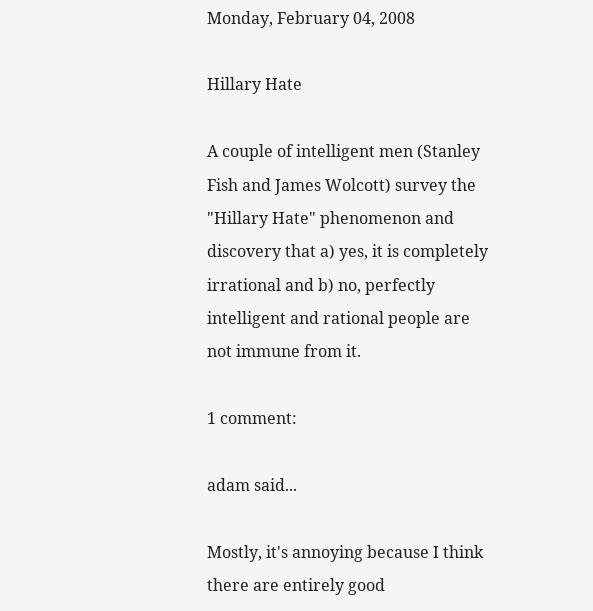Monday, February 04, 2008

Hillary Hate

A couple of intelligent men (Stanley Fish and James Wolcott) survey the "Hillary Hate" phenomenon and discovery that a) yes, it is completely irrational and b) no, perfectly intelligent and rational people are not immune from it.

1 comment:

adam said...

Mostly, it's annoying because I think there are entirely good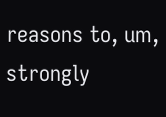reasons to, um, strongly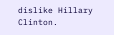dislike Hillary Clinton.